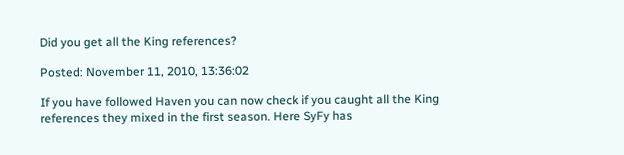Did you get all the King references?

Posted: November 11, 2010, 13:36:02

If you have followed Haven you can now check if you caught all the King references they mixed in the first season. Here SyFy has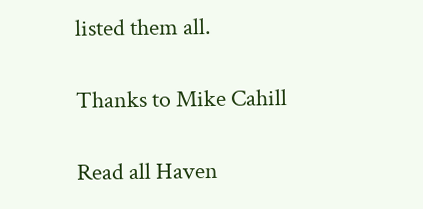listed them all.

Thanks to Mike Cahill

Read all Haven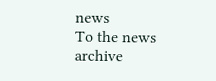news
To the news archive